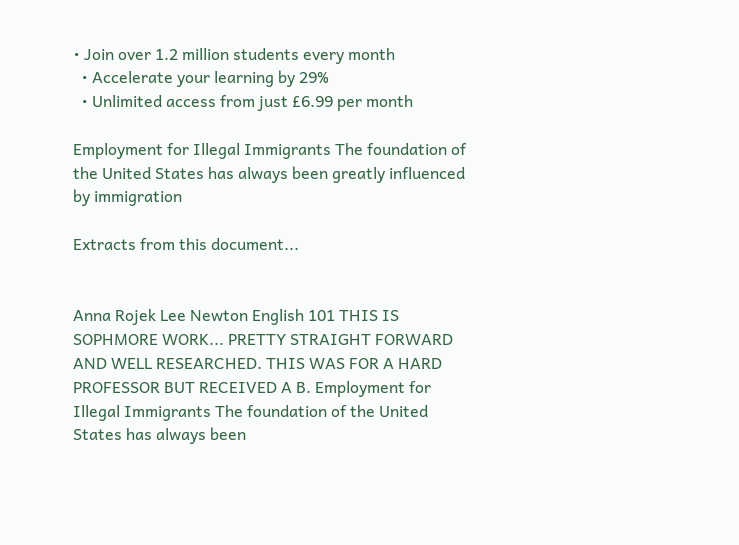• Join over 1.2 million students every month
  • Accelerate your learning by 29%
  • Unlimited access from just £6.99 per month

Employment for Illegal Immigrants The foundation of the United States has always been greatly influenced by immigration

Extracts from this document...


Anna Rojek Lee Newton English 101 THIS IS SOPHMORE WORK... PRETTY STRAIGHT FORWARD AND WELL RESEARCHED. THIS WAS FOR A HARD PROFESSOR BUT RECEIVED A B. Employment for Illegal Immigrants The foundation of the United States has always been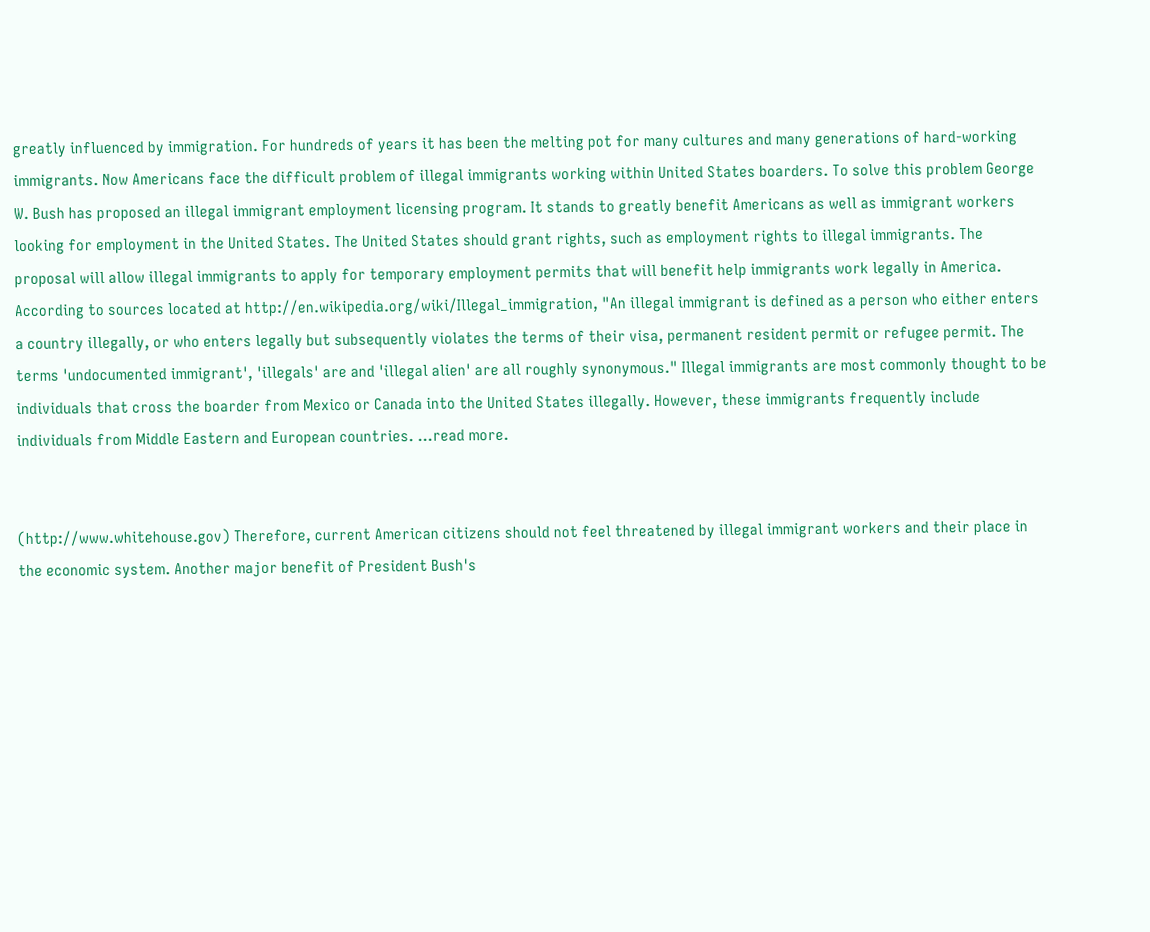greatly influenced by immigration. For hundreds of years it has been the melting pot for many cultures and many generations of hard-working immigrants. Now Americans face the difficult problem of illegal immigrants working within United States boarders. To solve this problem George W. Bush has proposed an illegal immigrant employment licensing program. It stands to greatly benefit Americans as well as immigrant workers looking for employment in the United States. The United States should grant rights, such as employment rights to illegal immigrants. The proposal will allow illegal immigrants to apply for temporary employment permits that will benefit help immigrants work legally in America. According to sources located at http://en.wikipedia.org/wiki/Illegal_immigration, "An illegal immigrant is defined as a person who either enters a country illegally, or who enters legally but subsequently violates the terms of their visa, permanent resident permit or refugee permit. The terms 'undocumented immigrant', 'illegals' are and 'illegal alien' are all roughly synonymous." Illegal immigrants are most commonly thought to be individuals that cross the boarder from Mexico or Canada into the United States illegally. However, these immigrants frequently include individuals from Middle Eastern and European countries. ...read more.


(http://www.whitehouse.gov) Therefore, current American citizens should not feel threatened by illegal immigrant workers and their place in the economic system. Another major benefit of President Bush's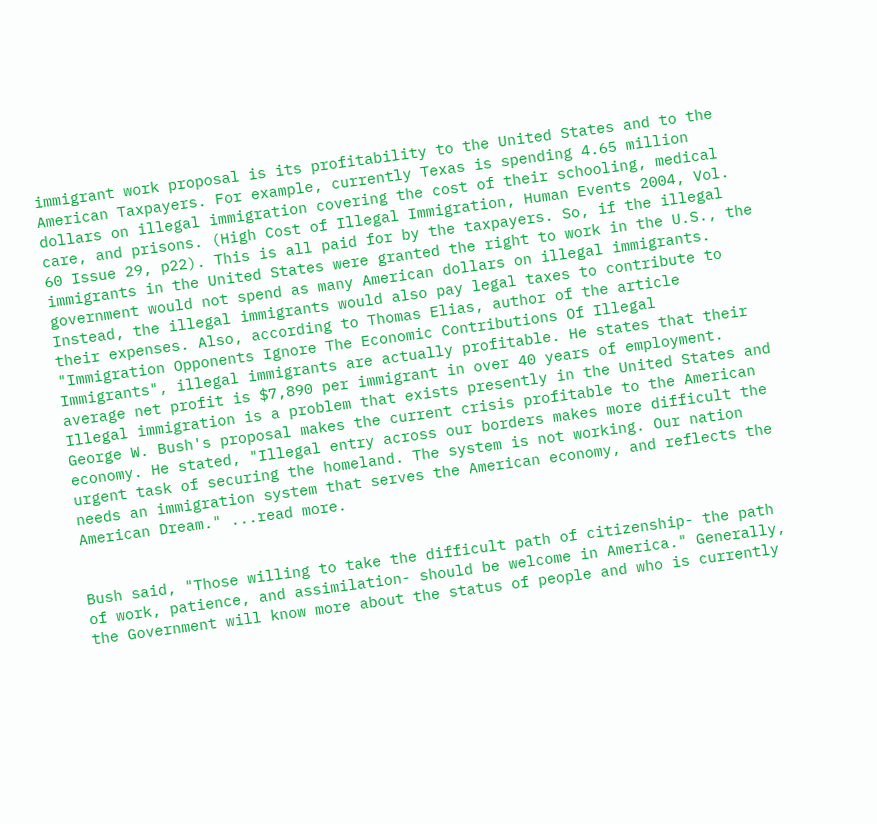immigrant work proposal is its profitability to the United States and to the American Taxpayers. For example, currently Texas is spending 4.65 million dollars on illegal immigration covering the cost of their schooling, medical care, and prisons. (High Cost of Illegal Immigration, Human Events 2004, Vol. 60 Issue 29, p22). This is all paid for by the taxpayers. So, if the illegal immigrants in the United States were granted the right to work in the U.S., the government would not spend as many American dollars on illegal immigrants. Instead, the illegal immigrants would also pay legal taxes to contribute to their expenses. Also, according to Thomas Elias, author of the article "Immigration Opponents Ignore The Economic Contributions Of Illegal Immigrants", illegal immigrants are actually profitable. He states that their average net profit is $7,890 per immigrant in over 40 years of employment. Illegal immigration is a problem that exists presently in the United States and George W. Bush's proposal makes the current crisis profitable to the American economy. He stated, "Illegal entry across our borders makes more difficult the urgent task of securing the homeland. The system is not working. Our nation needs an immigration system that serves the American economy, and reflects the American Dream." ...read more.


Bush said, "Those willing to take the difficult path of citizenship- the path of work, patience, and assimilation- should be welcome in America." Generally, the Government will know more about the status of people and who is currently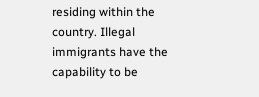residing within the country. Illegal immigrants have the capability to be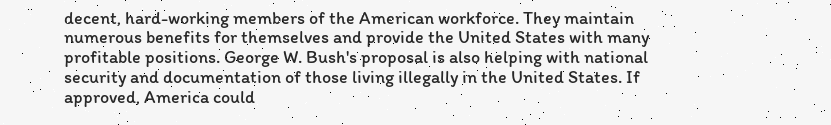decent, hard-working members of the American workforce. They maintain numerous benefits for themselves and provide the United States with many profitable positions. George W. Bush's proposal is also helping with national security and documentation of those living illegally in the United States. If approved, America could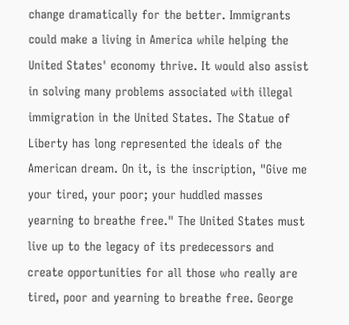change dramatically for the better. Immigrants could make a living in America while helping the United States' economy thrive. It would also assist in solving many problems associated with illegal immigration in the United States. The Statue of Liberty has long represented the ideals of the American dream. On it, is the inscription, "Give me your tired, your poor; your huddled masses yearning to breathe free." The United States must live up to the legacy of its predecessors and create opportunities for all those who really are tired, poor and yearning to breathe free. George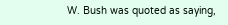W. Bush was quoted as saying,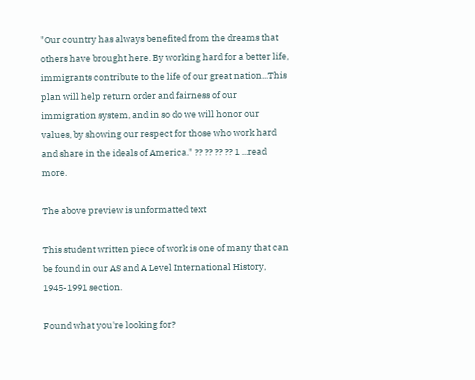"Our country has always benefited from the dreams that others have brought here. By working hard for a better life, immigrants contribute to the life of our great nation...This plan will help return order and fairness of our immigration system, and in so do we will honor our values, by showing our respect for those who work hard and share in the ideals of America." ?? ?? ?? ?? 1 ...read more.

The above preview is unformatted text

This student written piece of work is one of many that can be found in our AS and A Level International History, 1945-1991 section.

Found what you're looking for?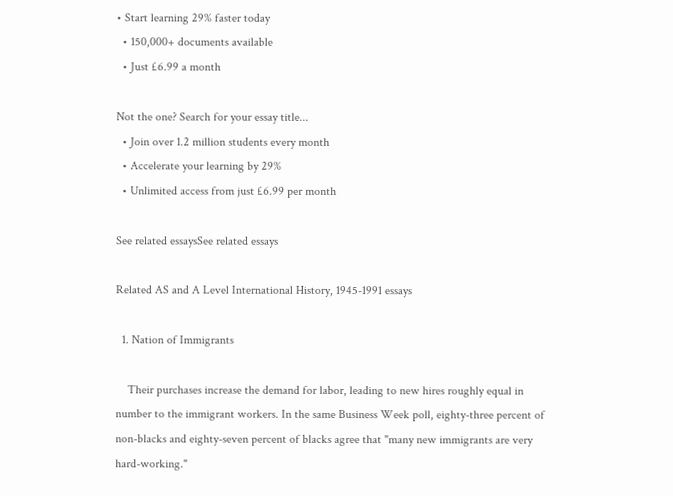• Start learning 29% faster today
  • 150,000+ documents available
  • Just £6.99 a month

Not the one? Search for your essay title...
  • Join over 1.2 million students every month
  • Accelerate your learning by 29%
  • Unlimited access from just £6.99 per month

See related essaysSee related essays

Related AS and A Level International History, 1945-1991 essays

  1. Nation of Immigrants

    Their purchases increase the demand for labor, leading to new hires roughly equal in number to the immigrant workers. In the same Business Week poll, eighty-three percent of non-blacks and eighty-seven percent of blacks agree that "many new immigrants are very hard-working."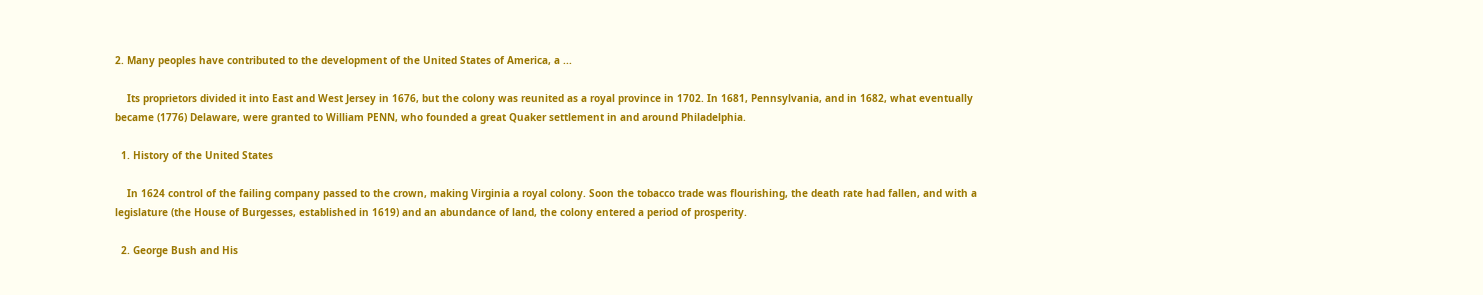2. Many peoples have contributed to the development of the United States of America, a ...

    Its proprietors divided it into East and West Jersey in 1676, but the colony was reunited as a royal province in 1702. In 1681, Pennsylvania, and in 1682, what eventually became (1776) Delaware, were granted to William PENN, who founded a great Quaker settlement in and around Philadelphia.

  1. History of the United States

    In 1624 control of the failing company passed to the crown, making Virginia a royal colony. Soon the tobacco trade was flourishing, the death rate had fallen, and with a legislature (the House of Burgesses, established in 1619) and an abundance of land, the colony entered a period of prosperity.

  2. George Bush and His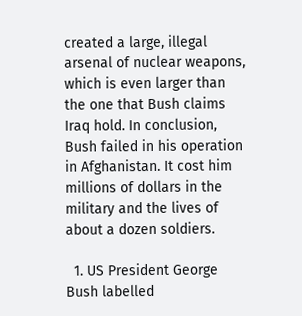created a large, illegal arsenal of nuclear weapons, which is even larger than the one that Bush claims Iraq hold. In conclusion, Bush failed in his operation in Afghanistan. It cost him millions of dollars in the military and the lives of about a dozen soldiers.

  1. US President George Bush labelled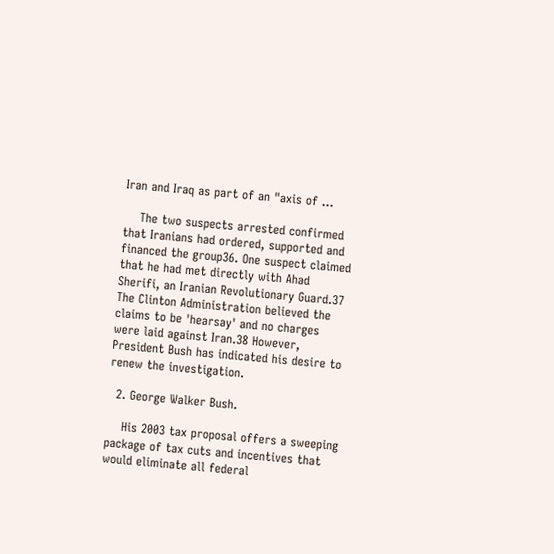Iran and Iraq as part of an "axis of ...

    The two suspects arrested confirmed that Iranians had ordered, supported and financed the group36. One suspect claimed that he had met directly with Ahad Sherifi, an Iranian Revolutionary Guard.37 The Clinton Administration believed the claims to be 'hearsay' and no charges were laid against Iran.38 However, President Bush has indicated his desire to renew the investigation.

  2. George Walker Bush.

    His 2003 tax proposal offers a sweeping package of tax cuts and incentives that would eliminate all federal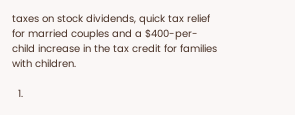taxes on stock dividends, quick tax relief for married couples and a $400-per-child increase in the tax credit for families with children.

  1.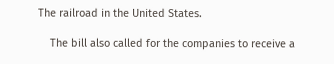The railroad in the United States.

    The bill also called for the companies to receive a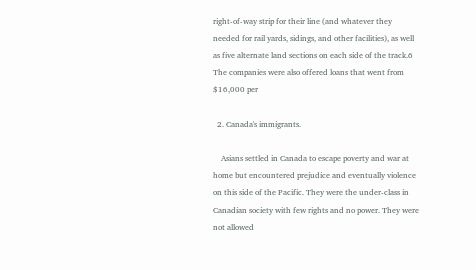right-of-way strip for their line (and whatever they needed for rail yards, sidings, and other facilities), as well as five alternate land sections on each side of the track.6 The companies were also offered loans that went from $16,000 per

  2. Canada's immigrants.

    Asians settled in Canada to escape poverty and war at home but encountered prejudice and eventually violence on this side of the Pacific. They were the under-class in Canadian society with few rights and no power. They were not allowed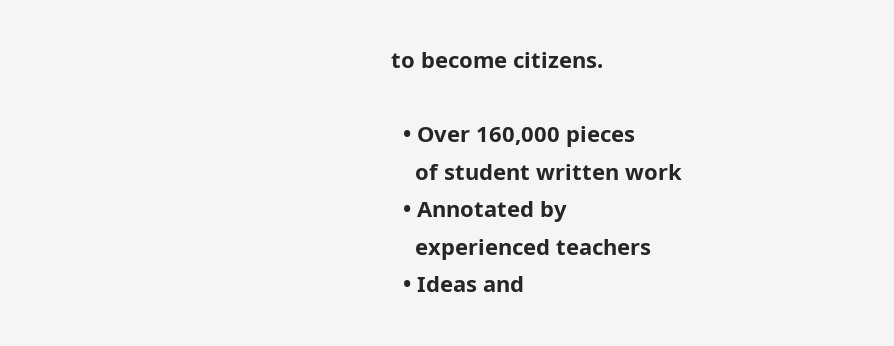to become citizens.

  • Over 160,000 pieces
    of student written work
  • Annotated by
    experienced teachers
  • Ideas and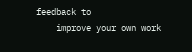feedback to
    improve your own work